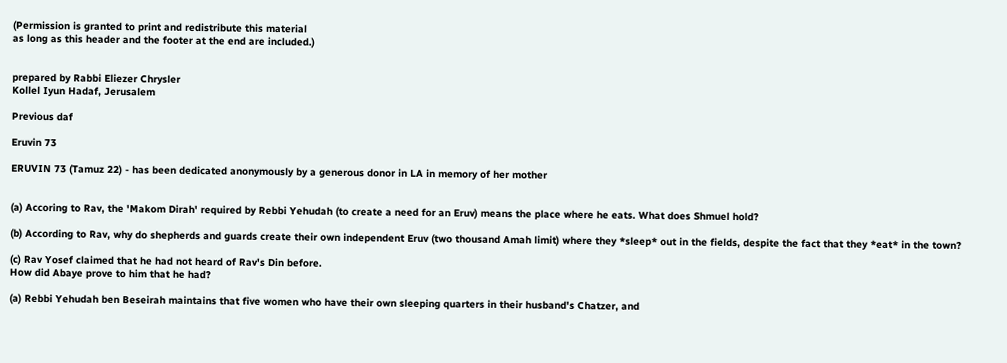(Permission is granted to print and redistribute this material
as long as this header and the footer at the end are included.)


prepared by Rabbi Eliezer Chrysler
Kollel Iyun Hadaf, Jerusalem

Previous daf

Eruvin 73

ERUVIN 73 (Tamuz 22) - has been dedicated anonymously by a generous donor in LA in memory of her mother


(a) Accoring to Rav, the 'Makom Dirah' required by Rebbi Yehudah (to create a need for an Eruv) means the place where he eats. What does Shmuel hold?

(b) According to Rav, why do shepherds and guards create their own independent Eruv (two thousand Amah limit) where they *sleep* out in the fields, despite the fact that they *eat* in the town?

(c) Rav Yosef claimed that he had not heard of Rav's Din before.
How did Abaye prove to him that he had?

(a) Rebbi Yehudah ben Beseirah maintains that five women who have their own sleeping quarters in their husband's Chatzer, and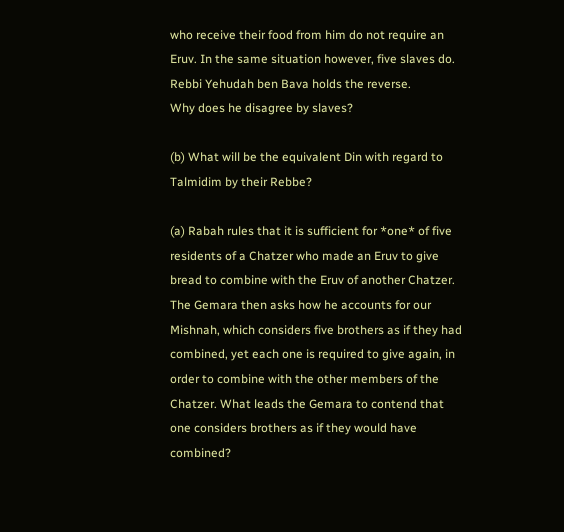who receive their food from him do not require an Eruv. In the same situation however, five slaves do. Rebbi Yehudah ben Bava holds the reverse.
Why does he disagree by slaves?

(b) What will be the equivalent Din with regard to Talmidim by their Rebbe?

(a) Rabah rules that it is sufficient for *one* of five residents of a Chatzer who made an Eruv to give bread to combine with the Eruv of another Chatzer.
The Gemara then asks how he accounts for our Mishnah, which considers five brothers as if they had combined, yet each one is required to give again, in order to combine with the other members of the Chatzer. What leads the Gemara to contend that one considers brothers as if they would have combined?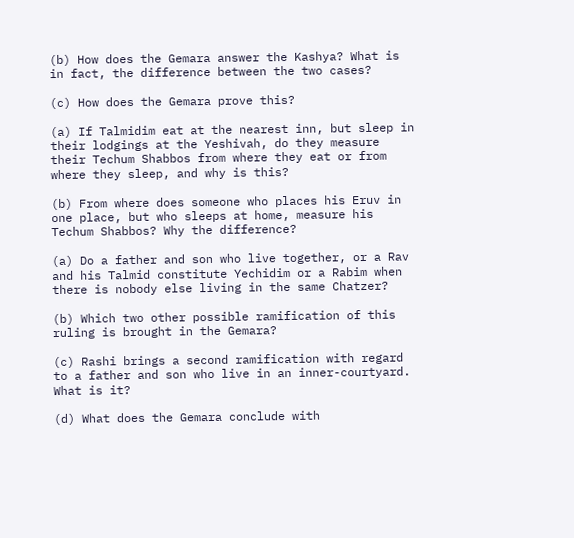(b) How does the Gemara answer the Kashya? What is in fact, the difference between the two cases?

(c) How does the Gemara prove this?

(a) If Talmidim eat at the nearest inn, but sleep in their lodgings at the Yeshivah, do they measure their Techum Shabbos from where they eat or from where they sleep, and why is this?

(b) From where does someone who places his Eruv in one place, but who sleeps at home, measure his Techum Shabbos? Why the difference?

(a) Do a father and son who live together, or a Rav and his Talmid constitute Yechidim or a Rabim when there is nobody else living in the same Chatzer?

(b) Which two other possible ramification of this ruling is brought in the Gemara?

(c) Rashi brings a second ramification with regard to a father and son who live in an inner-courtyard.
What is it?

(d) What does the Gemara conclude with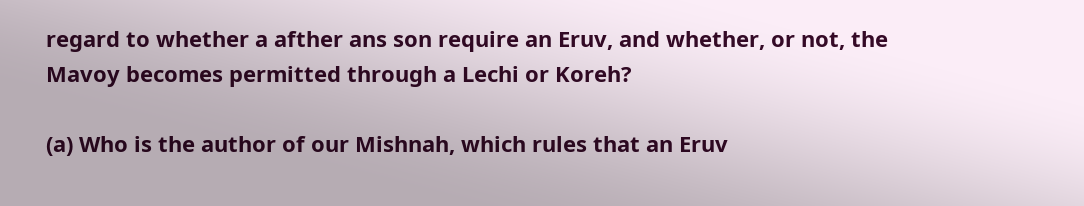regard to whether a afther ans son require an Eruv, and whether, or not, the Mavoy becomes permitted through a Lechi or Koreh?

(a) Who is the author of our Mishnah, which rules that an Eruv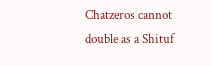Chatzeros cannot double as a Shituf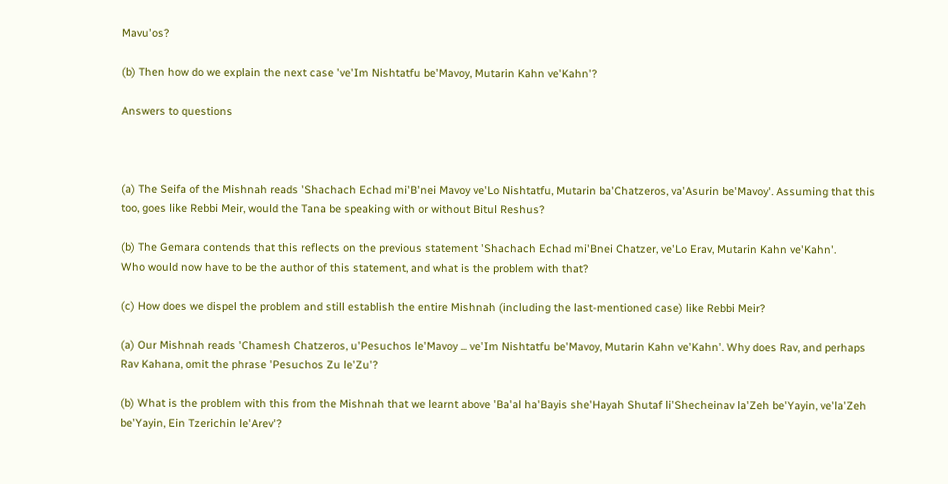Mavu'os?

(b) Then how do we explain the next case 've'Im Nishtatfu be'Mavoy, Mutarin Kahn ve'Kahn'?

Answers to questions



(a) The Seifa of the Mishnah reads 'Shachach Echad mi'B'nei Mavoy ve'Lo Nishtatfu, Mutarin ba'Chatzeros, va'Asurin be'Mavoy'. Assuming that this too, goes like Rebbi Meir, would the Tana be speaking with or without Bitul Reshus?

(b) The Gemara contends that this reflects on the previous statement 'Shachach Echad mi'Bnei Chatzer, ve'Lo Erav, Mutarin Kahn ve'Kahn'.
Who would now have to be the author of this statement, and what is the problem with that?

(c) How does we dispel the problem and still establish the entire Mishnah (including the last-mentioned case) like Rebbi Meir?

(a) Our Mishnah reads 'Chamesh Chatzeros, u'Pesuchos le'Mavoy ... ve'Im Nishtatfu be'Mavoy, Mutarin Kahn ve'Kahn'. Why does Rav, and perhaps Rav Kahana, omit the phrase 'Pesuchos Zu le'Zu'?

(b) What is the problem with this from the Mishnah that we learnt above 'Ba'al ha'Bayis she'Hayah Shutaf li'Shecheinav la'Zeh be'Yayin, ve'la'Zeh be'Yayin, Ein Tzerichin le'Arev'?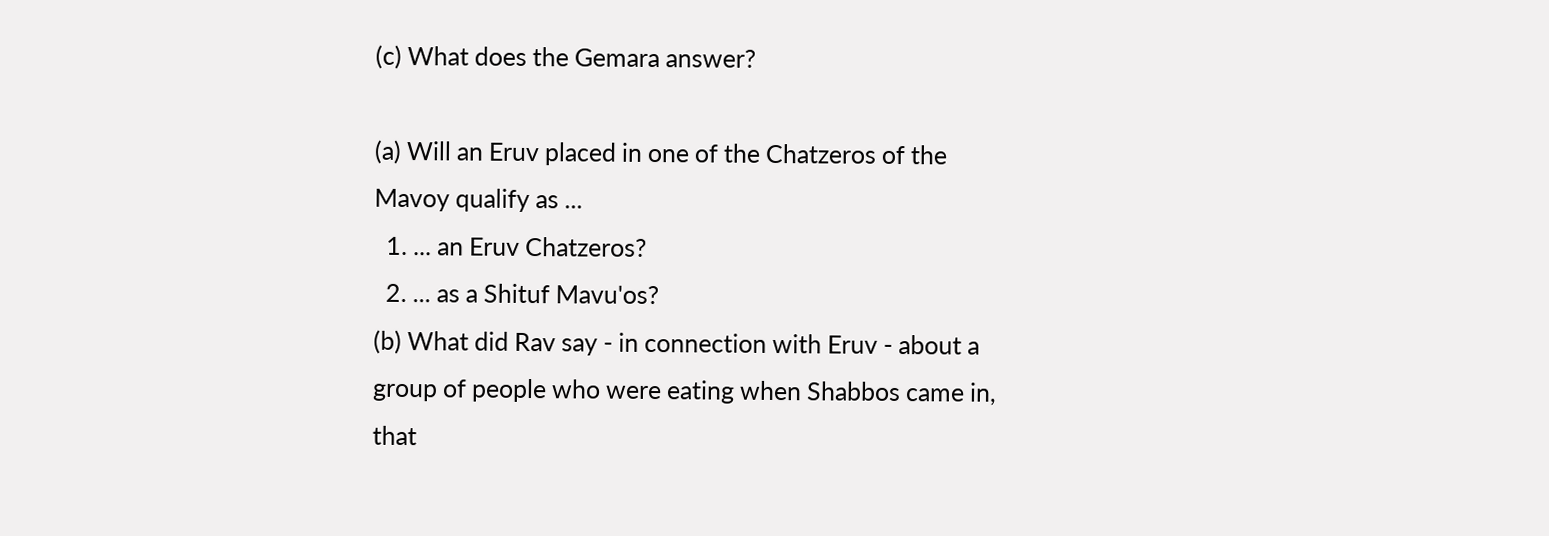(c) What does the Gemara answer?

(a) Will an Eruv placed in one of the Chatzeros of the Mavoy qualify as ...
  1. ... an Eruv Chatzeros?
  2. ... as a Shituf Mavu'os?
(b) What did Rav say - in connection with Eruv - about a group of people who were eating when Shabbos came in, that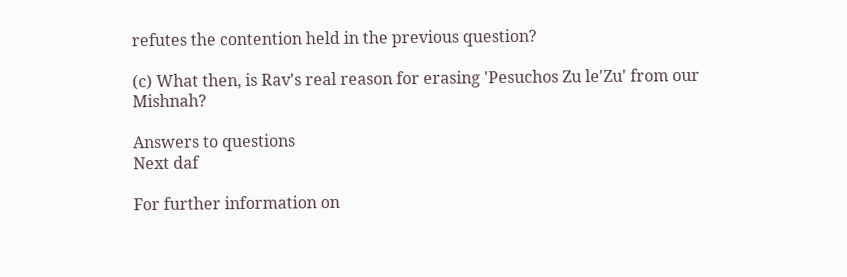refutes the contention held in the previous question?

(c) What then, is Rav's real reason for erasing 'Pesuchos Zu le'Zu' from our Mishnah?

Answers to questions
Next daf

For further information on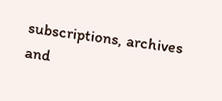subscriptions, archives and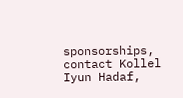sponsorships,
contact Kollel Iyun Hadaf,